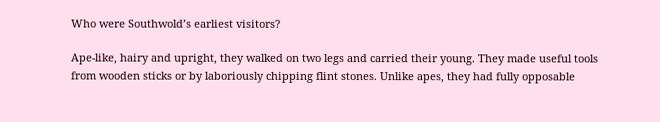Who were Southwold’s earliest visitors?

Ape-like, hairy and upright, they walked on two legs and carried their young. They made useful tools from wooden sticks or by laboriously chipping flint stones. Unlike apes, they had fully opposable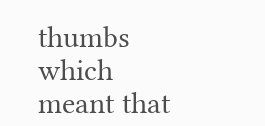thumbs which meant that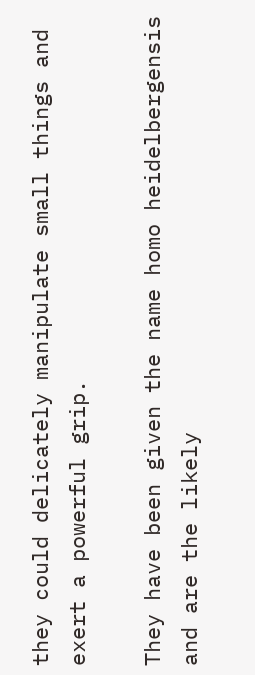they could delicately manipulate small things and exert a powerful grip.

They have been given the name homo heidelbergensis and are the likely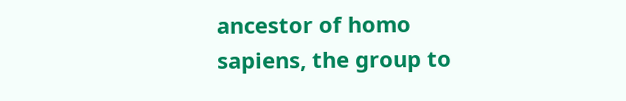ancestor of homo sapiens, the group to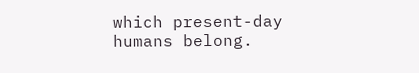which present-day humans belong.